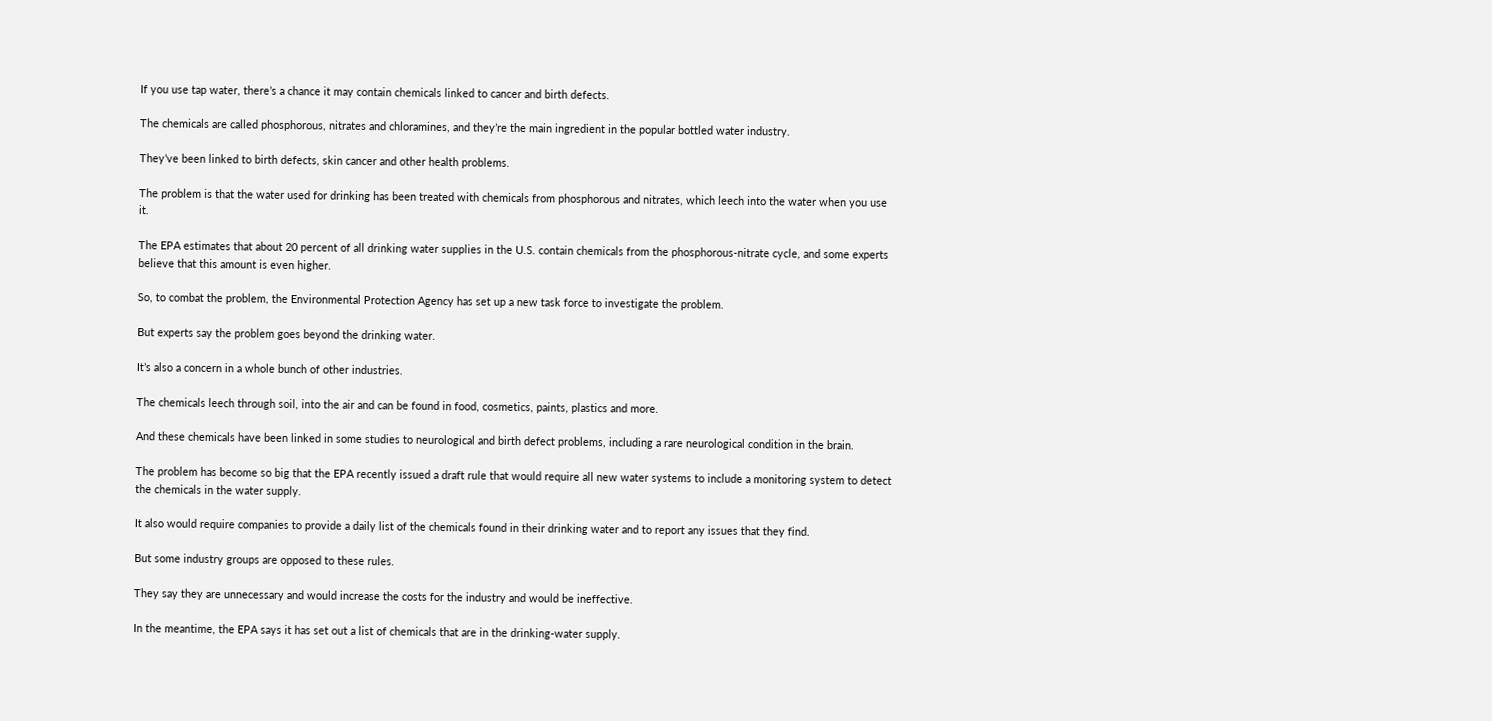If you use tap water, there’s a chance it may contain chemicals linked to cancer and birth defects.

The chemicals are called phosphorous, nitrates and chloramines, and they’re the main ingredient in the popular bottled water industry.

They’ve been linked to birth defects, skin cancer and other health problems.

The problem is that the water used for drinking has been treated with chemicals from phosphorous and nitrates, which leech into the water when you use it.

The EPA estimates that about 20 percent of all drinking water supplies in the U.S. contain chemicals from the phosphorous-nitrate cycle, and some experts believe that this amount is even higher.

So, to combat the problem, the Environmental Protection Agency has set up a new task force to investigate the problem.

But experts say the problem goes beyond the drinking water.

It’s also a concern in a whole bunch of other industries.

The chemicals leech through soil, into the air and can be found in food, cosmetics, paints, plastics and more.

And these chemicals have been linked in some studies to neurological and birth defect problems, including a rare neurological condition in the brain.

The problem has become so big that the EPA recently issued a draft rule that would require all new water systems to include a monitoring system to detect the chemicals in the water supply.

It also would require companies to provide a daily list of the chemicals found in their drinking water and to report any issues that they find.

But some industry groups are opposed to these rules.

They say they are unnecessary and would increase the costs for the industry and would be ineffective.

In the meantime, the EPA says it has set out a list of chemicals that are in the drinking-water supply.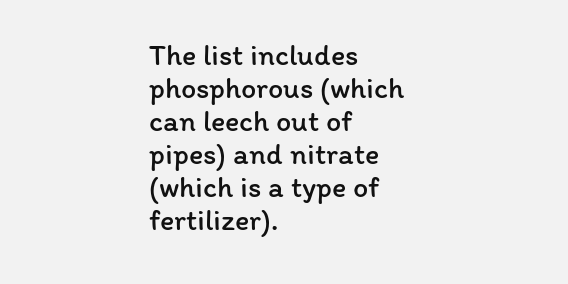The list includes phosphorous (which can leech out of pipes) and nitrate (which is a type of fertilizer).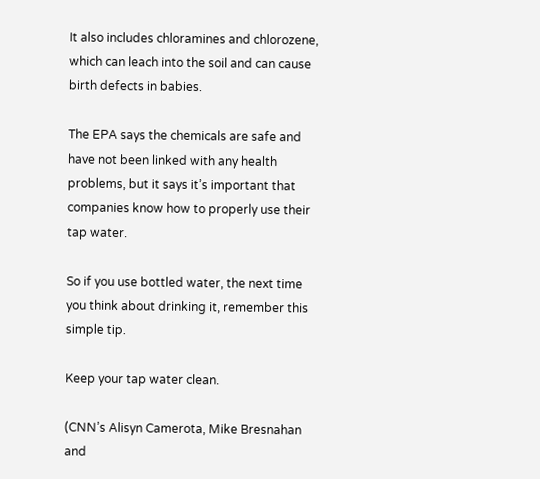It also includes chloramines and chlorozene, which can leach into the soil and can cause birth defects in babies.

The EPA says the chemicals are safe and have not been linked with any health problems, but it says it’s important that companies know how to properly use their tap water.

So if you use bottled water, the next time you think about drinking it, remember this simple tip.

Keep your tap water clean.

(CNN’s Alisyn Camerota, Mike Bresnahan and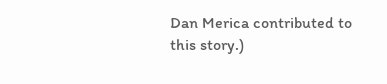Dan Merica contributed to this story.)